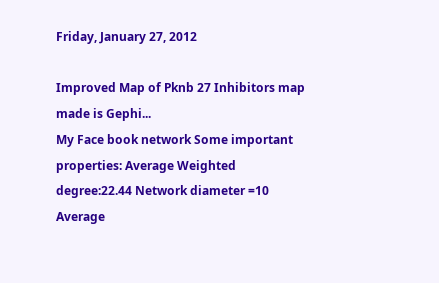Friday, January 27, 2012

Improved Map of Pknb 27 Inhibitors map made is Gephi...
My Face book network Some important properties: Average Weighted degree:22.44 Network diameter =10 Average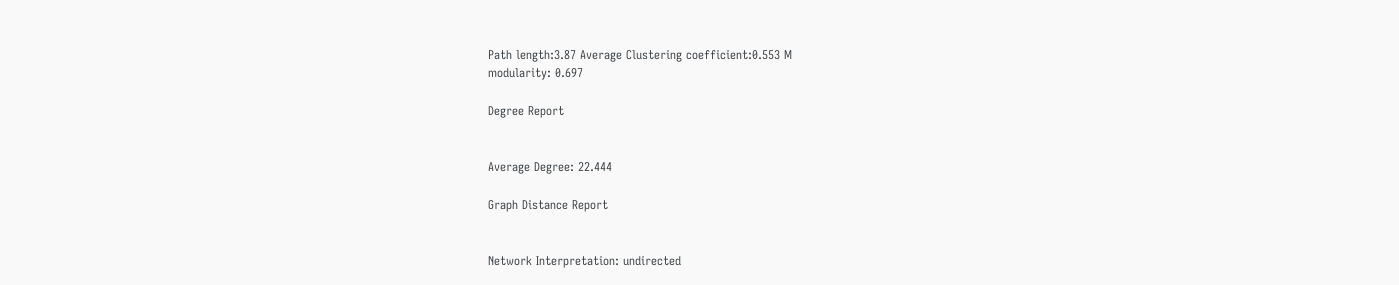Path length:3.87 Average Clustering coefficient:0.553 M
modularity: 0.697

Degree Report


Average Degree: 22.444

Graph Distance Report


Network Interpretation: undirected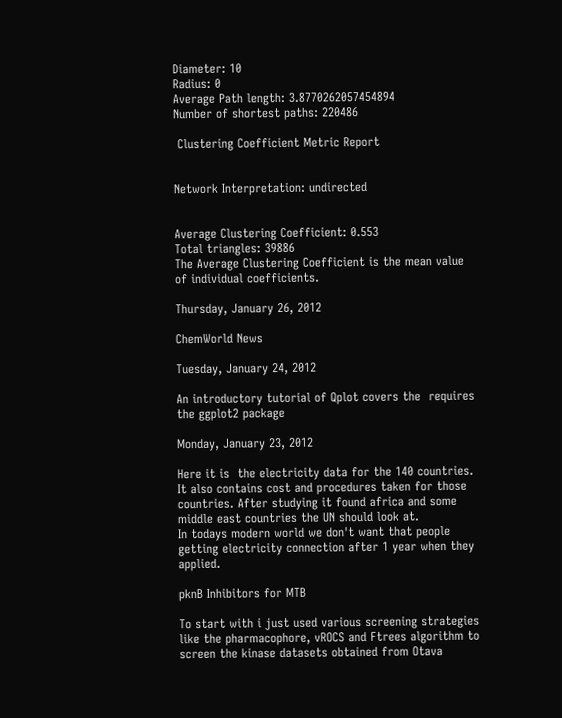Diameter: 10
Radius: 0
Average Path length: 3.8770262057454894
Number of shortest paths: 220486

 Clustering Coefficient Metric Report


Network Interpretation: undirected


Average Clustering Coefficient: 0.553
Total triangles: 39886
The Average Clustering Coefficient is the mean value of individual coefficients.

Thursday, January 26, 2012

ChemWorld News

Tuesday, January 24, 2012

An introductory tutorial of Qplot covers the  requires the ggplot2 package

Monday, January 23, 2012

Here it is  the electricity data for the 140 countries. It also contains cost and procedures taken for those countries. After studying it found africa and some middle east countries the UN should look at.
In todays modern world we don't want that people getting electricity connection after 1 year when they applied.

pknB Inhibitors for MTB

To start with i just used various screening strategies like the pharmacophore, vROCS and Ftrees algorithm to screen the kinase datasets obtained from Otava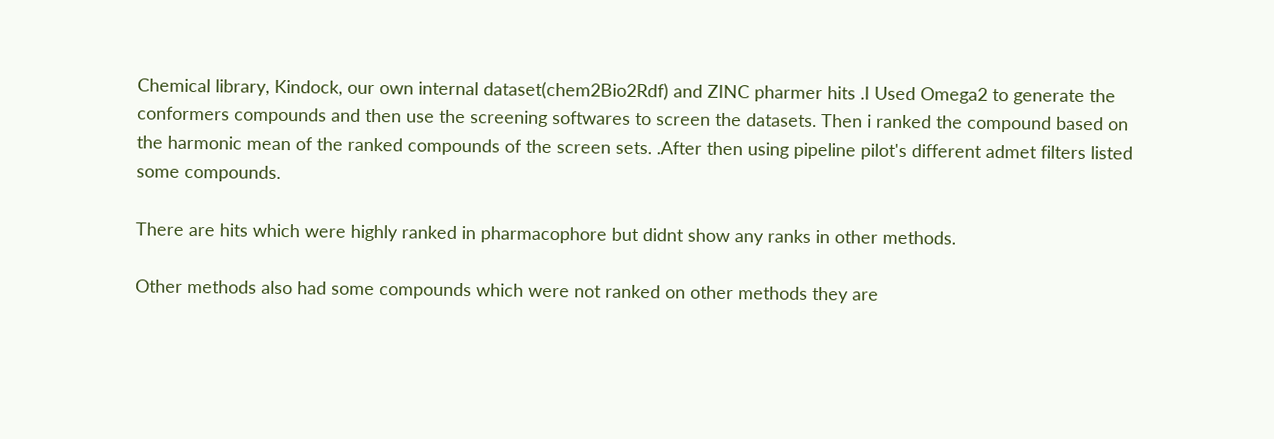Chemical library, Kindock, our own internal dataset(chem2Bio2Rdf) and ZINC pharmer hits .I Used Omega2 to generate the conformers compounds and then use the screening softwares to screen the datasets. Then i ranked the compound based on the harmonic mean of the ranked compounds of the screen sets. .After then using pipeline pilot's different admet filters listed some compounds.

There are hits which were highly ranked in pharmacophore but didnt show any ranks in other methods.

Other methods also had some compounds which were not ranked on other methods they are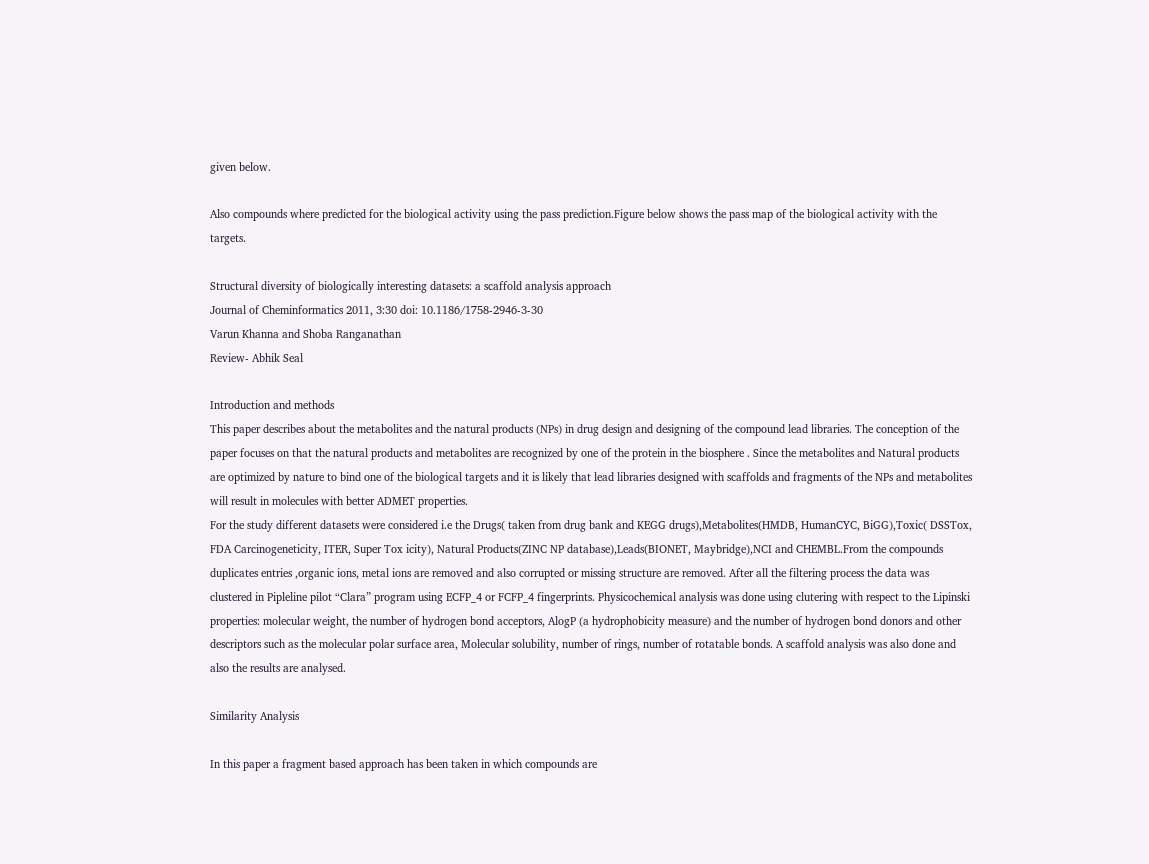given below.

Also compounds where predicted for the biological activity using the pass prediction.Figure below shows the pass map of the biological activity with the targets.

Structural diversity of biologically interesting datasets: a scaffold analysis approach
Journal of Cheminformatics 2011, 3:30 doi: 10.1186/1758-2946-3-30
Varun Khanna and Shoba Ranganathan
Review- Abhik Seal

Introduction and methods
This paper describes about the metabolites and the natural products (NPs) in drug design and designing of the compound lead libraries. The conception of the paper focuses on that the natural products and metabolites are recognized by one of the protein in the biosphere . Since the metabolites and Natural products are optimized by nature to bind one of the biological targets and it is likely that lead libraries designed with scaffolds and fragments of the NPs and metabolites will result in molecules with better ADMET properties.
For the study different datasets were considered i.e the Drugs( taken from drug bank and KEGG drugs),Metabolites(HMDB, HumanCYC, BiGG),Toxic( DSSTox, FDA Carcinogeneticity, ITER, Super Tox icity), Natural Products(ZINC NP database),Leads(BIONET, Maybridge),NCI and CHEMBL.From the compounds duplicates entries ,organic ions, metal ions are removed and also corrupted or missing structure are removed. After all the filtering process the data was clustered in Pipleline pilot “Clara” program using ECFP_4 or FCFP_4 fingerprints. Physicochemical analysis was done using clutering with respect to the Lipinski properties: molecular weight, the number of hydrogen bond acceptors, AlogP (a hydrophobicity measure) and the number of hydrogen bond donors and other descriptors such as the molecular polar surface area, Molecular solubility, number of rings, number of rotatable bonds. A scaffold analysis was also done and also the results are analysed.

Similarity Analysis

In this paper a fragment based approach has been taken in which compounds are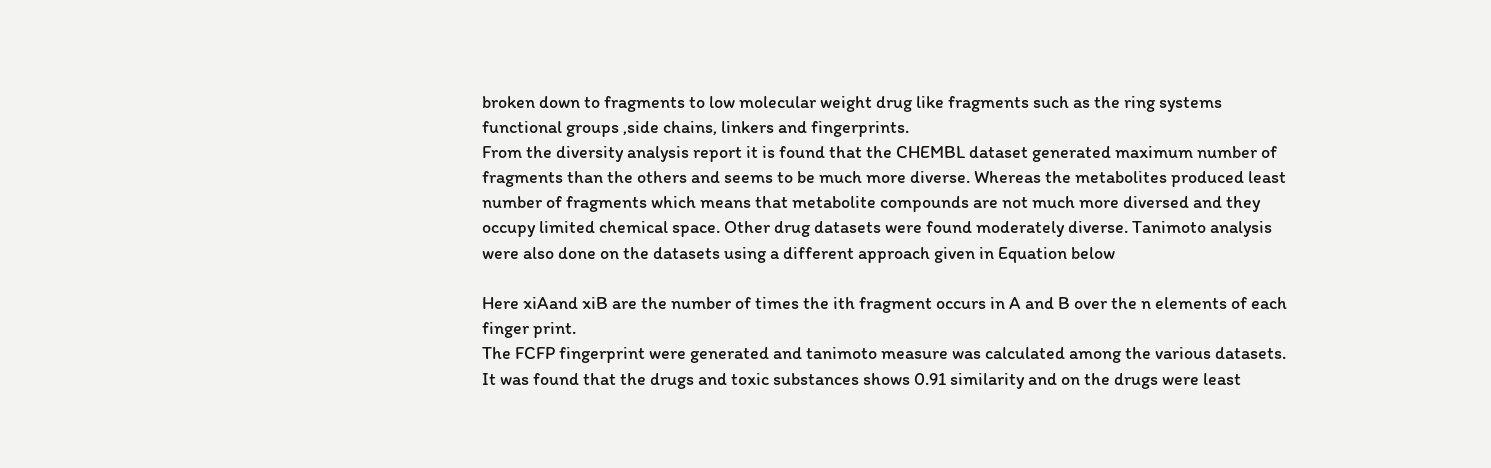broken down to fragments to low molecular weight drug like fragments such as the ring systems functional groups ,side chains, linkers and fingerprints.
From the diversity analysis report it is found that the CHEMBL dataset generated maximum number of fragments than the others and seems to be much more diverse. Whereas the metabolites produced least number of fragments which means that metabolite compounds are not much more diversed and they occupy limited chemical space. Other drug datasets were found moderately diverse. Tanimoto analysis were also done on the datasets using a different approach given in Equation below

Here xiAand xiB are the number of times the ith fragment occurs in A and B over the n elements of each finger print.
The FCFP fingerprint were generated and tanimoto measure was calculated among the various datasets. It was found that the drugs and toxic substances shows 0.91 similarity and on the drugs were least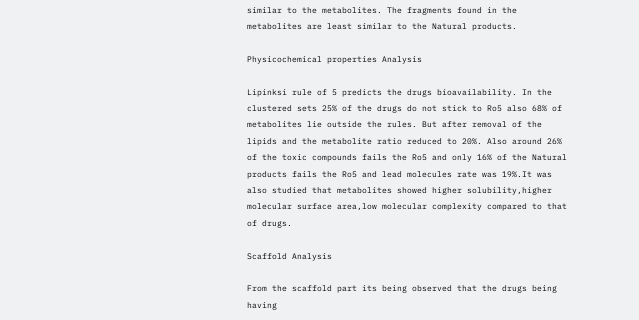similar to the metabolites. The fragments found in the metabolites are least similar to the Natural products.

Physicochemical properties Analysis

Lipinksi rule of 5 predicts the drugs bioavailability. In the clustered sets 25% of the drugs do not stick to Ro5 also 68% of metabolites lie outside the rules. But after removal of the lipids and the metabolite ratio reduced to 20%. Also around 26% of the toxic compounds fails the Ro5 and only 16% of the Natural products fails the Ro5 and lead molecules rate was 19%.It was also studied that metabolites showed higher solubility,higher molecular surface area,low molecular complexity compared to that of drugs.

Scaffold Analysis

From the scaffold part its being observed that the drugs being having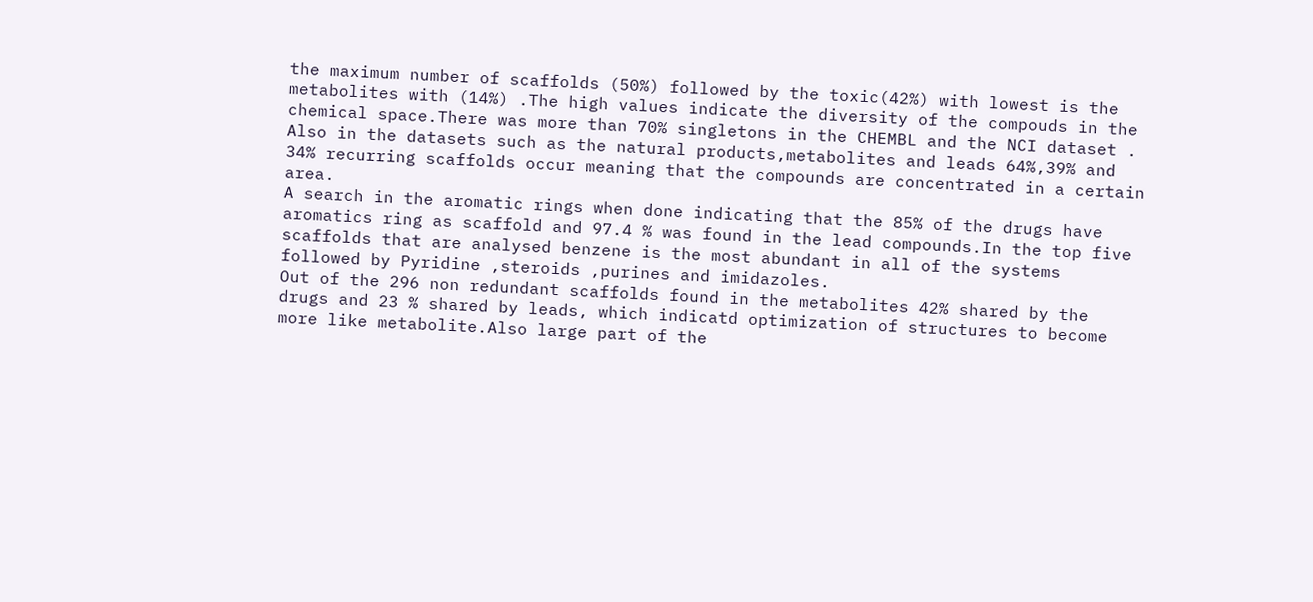the maximum number of scaffolds (50%) followed by the toxic(42%) with lowest is the metabolites with (14%) .The high values indicate the diversity of the compouds in the chemical space.There was more than 70% singletons in the CHEMBL and the NCI dataset . Also in the datasets such as the natural products,metabolites and leads 64%,39% and 34% recurring scaffolds occur meaning that the compounds are concentrated in a certain area.
A search in the aromatic rings when done indicating that the 85% of the drugs have aromatics ring as scaffold and 97.4 % was found in the lead compounds.In the top five scaffolds that are analysed benzene is the most abundant in all of the systems followed by Pyridine ,steroids ,purines and imidazoles.
Out of the 296 non redundant scaffolds found in the metabolites 42% shared by the drugs and 23 % shared by leads, which indicatd optimization of structures to become more like metabolite.Also large part of the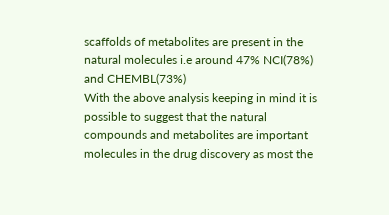scaffolds of metabolites are present in the natural molecules i.e around 47% NCI(78%) and CHEMBL(73%)
With the above analysis keeping in mind it is possible to suggest that the natural compounds and metabolites are important molecules in the drug discovery as most the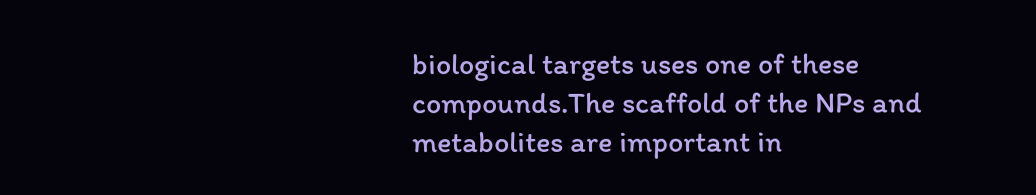biological targets uses one of these compounds.The scaffold of the NPs and metabolites are important in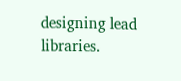designing lead libraries.